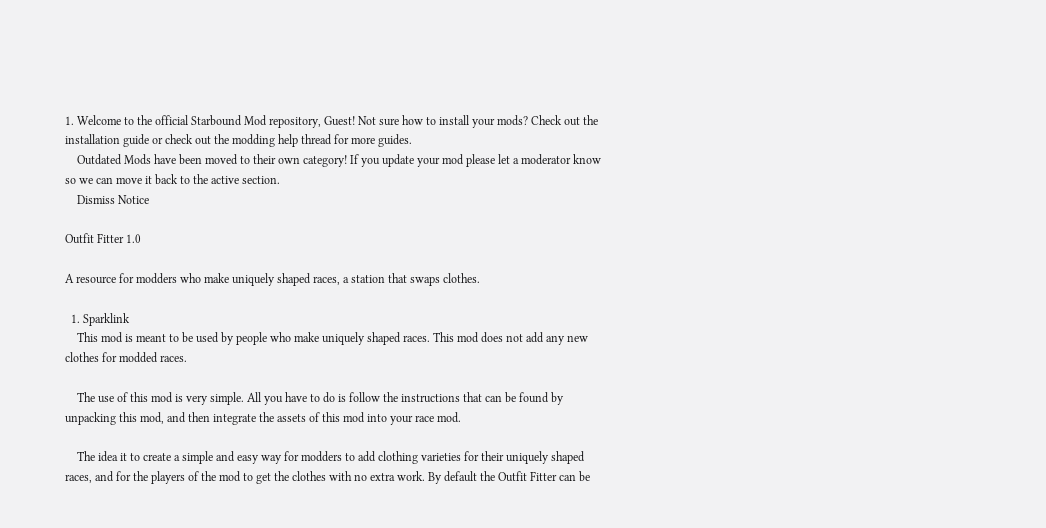1. Welcome to the official Starbound Mod repository, Guest! Not sure how to install your mods? Check out the installation guide or check out the modding help thread for more guides.
    Outdated Mods have been moved to their own category! If you update your mod please let a moderator know so we can move it back to the active section.
    Dismiss Notice

Outfit Fitter 1.0

A resource for modders who make uniquely shaped races, a station that swaps clothes.

  1. Sparklink
    This mod is meant to be used by people who make uniquely shaped races. This mod does not add any new clothes for modded races.

    The use of this mod is very simple. All you have to do is follow the instructions that can be found by unpacking this mod, and then integrate the assets of this mod into your race mod.

    The idea it to create a simple and easy way for modders to add clothing varieties for their uniquely shaped races, and for the players of the mod to get the clothes with no extra work. By default the Outfit Fitter can be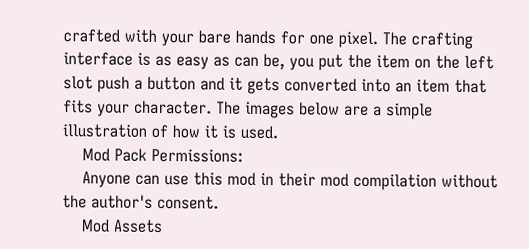crafted with your bare hands for one pixel. The crafting interface is as easy as can be, you put the item on the left slot push a button and it gets converted into an item that fits your character. The images below are a simple illustration of how it is used.
    Mod Pack Permissions:
    Anyone can use this mod in their mod compilation without the author's consent.
    Mod Assets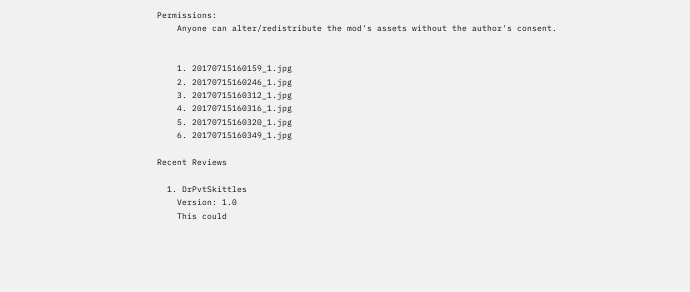Permissions:
    Anyone can alter/redistribute the mod's assets without the author's consent.


    1. 20170715160159_1.jpg
    2. 20170715160246_1.jpg
    3. 20170715160312_1.jpg
    4. 20170715160316_1.jpg
    5. 20170715160320_1.jpg
    6. 20170715160349_1.jpg

Recent Reviews

  1. DrPvtSkittles
    Version: 1.0
    This could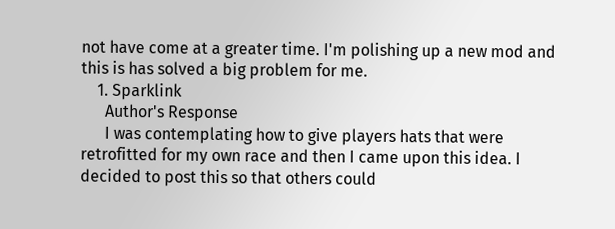not have come at a greater time. I'm polishing up a new mod and this is has solved a big problem for me.
    1. Sparklink
      Author's Response
      I was contemplating how to give players hats that were retrofitted for my own race and then I came upon this idea. I decided to post this so that others could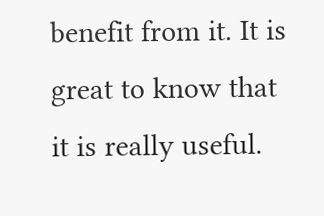benefit from it. It is great to know that it is really useful.